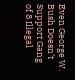Even George W. Bush Doesn’t Support Gang of 8 Illegal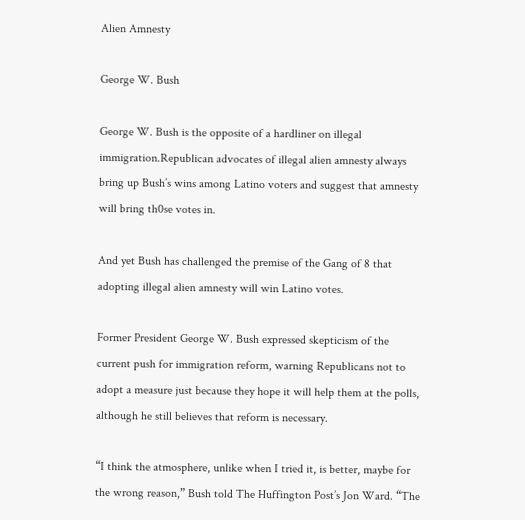Alien Amnesty

George W. Bush

George W. Bush is the opposite of a hardliner on illegal immigration.Republican advocates of illegal alien amnesty always bring up Bush’s wins among Latino voters and suggest that amnesty will bring th0se votes in.

And yet Bush has challenged the premise of the Gang of 8 that adopting illegal alien amnesty will win Latino votes.

Former President George W. Bush expressed skepticism of the current push for immigration reform, warning Republicans not to adopt a measure just because they hope it will help them at the polls, although he still believes that reform is necessary.

“I think the atmosphere, unlike when I tried it, is better, maybe for the wrong reason,” Bush told The Huffington Post’s Jon Ward. “The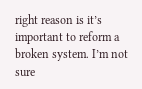right reason is it’s important to reform a broken system. I’m not sure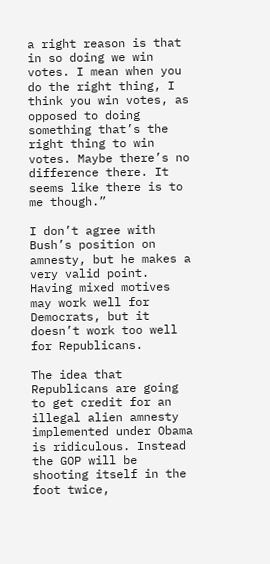a right reason is that in so doing we win votes. I mean when you do the right thing, I think you win votes, as opposed to doing something that’s the right thing to win votes. Maybe there’s no difference there. It seems like there is to me though.”

I don’t agree with Bush’s position on amnesty, but he makes a very valid point. Having mixed motives may work well for Democrats, but it doesn’t work too well for Republicans.

The idea that Republicans are going to get credit for an illegal alien amnesty implemented under Obama is ridiculous. Instead the GOP will be shooting itself in the foot twice,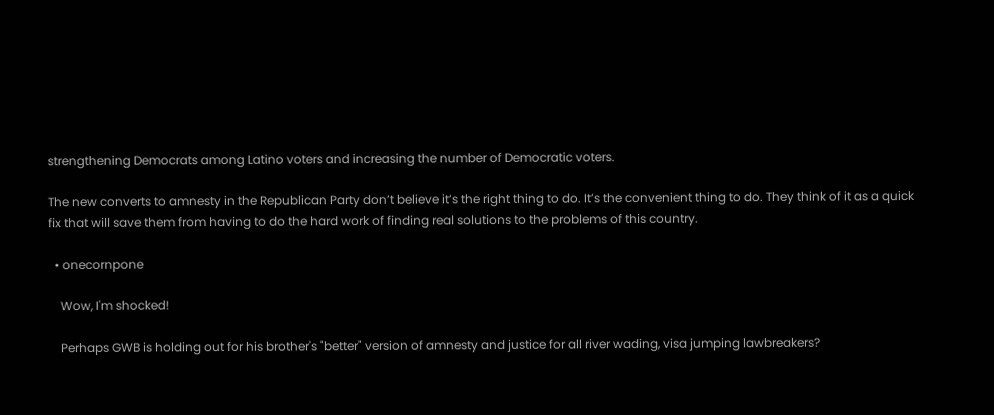strengthening Democrats among Latino voters and increasing the number of Democratic voters.

The new converts to amnesty in the Republican Party don’t believe it’s the right thing to do. It’s the convenient thing to do. They think of it as a quick fix that will save them from having to do the hard work of finding real solutions to the problems of this country.

  • onecornpone

    Wow, I'm shocked!

    Perhaps GWB is holding out for his brother's "better" version of amnesty and justice for all river wading, visa jumping lawbreakers?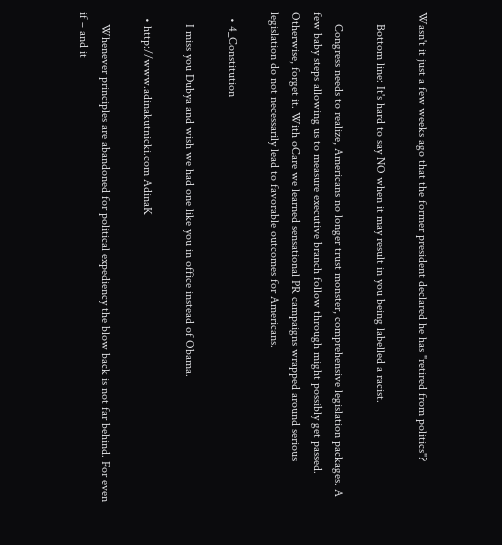Wasn't it just a few weeks ago that the former president declared he has "retired from politics"?

    Bottom line: It's hard to say NO when it may result in you being labelled a racist.

    Congress needs to realize, Americans no longer trust monster, comprehensive legislation packages. A few baby steps allowing us to measure executive branch follow through might possibly get passed. Otherwise, forget it. With oCare we learned sensational PR campaigns wrapped around serious legislation do not necessarily lead to favorable outcomes for Americans.

  • 4_Constitution

    I miss you Dubya and wish we had one like you in office instead of Obama.

  • http://www.adinakutnicki.com AdinaK

    Whenever principles are abandoned for political expediency the blow back is not far behind. For even if – and it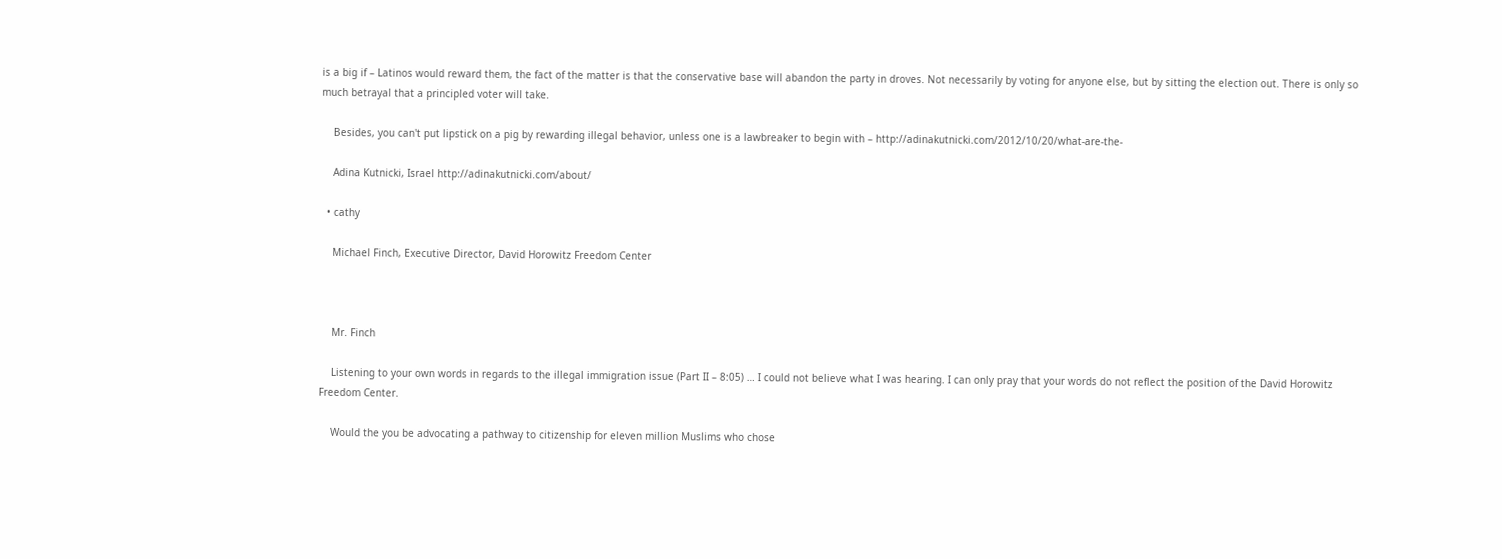is a big if – Latinos would reward them, the fact of the matter is that the conservative base will abandon the party in droves. Not necessarily by voting for anyone else, but by sitting the election out. There is only so much betrayal that a principled voter will take.

    Besides, you can't put lipstick on a pig by rewarding illegal behavior, unless one is a lawbreaker to begin with – http://adinakutnicki.com/2012/10/20/what-are-the-

    Adina Kutnicki, Israel http://adinakutnicki.com/about/

  • cathy

    Michael Finch, Executive Director, David Horowitz Freedom Center



    Mr. Finch

    Listening to your own words in regards to the illegal immigration issue (Part II – 8:05) … I could not believe what I was hearing. I can only pray that your words do not reflect the position of the David Horowitz Freedom Center.

    Would the you be advocating a pathway to citizenship for eleven million Muslims who chose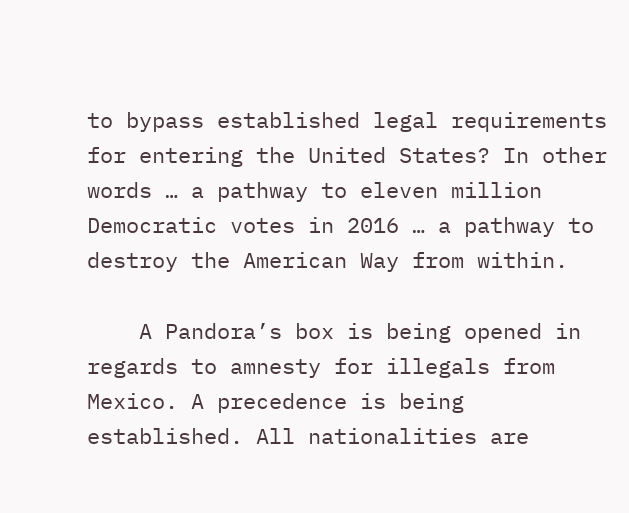to bypass established legal requirements for entering the United States? In other words … a pathway to eleven million Democratic votes in 2016 … a pathway to destroy the American Way from within.

    A Pandora’s box is being opened in regards to amnesty for illegals from Mexico. A precedence is being established. All nationalities are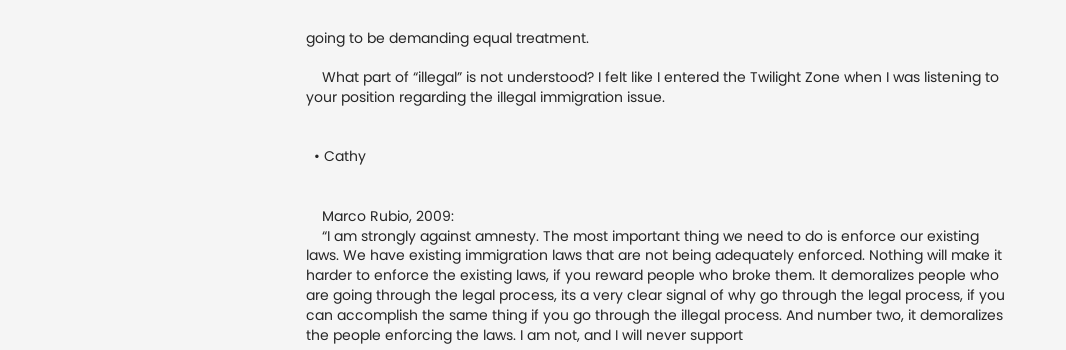going to be demanding equal treatment.

    What part of “illegal” is not understood? I felt like I entered the Twilight Zone when I was listening to your position regarding the illegal immigration issue.


  • Cathy


    Marco Rubio, 2009:
    “I am strongly against amnesty. The most important thing we need to do is enforce our existing laws. We have existing immigration laws that are not being adequately enforced. Nothing will make it harder to enforce the existing laws, if you reward people who broke them. It demoralizes people who are going through the legal process, its a very clear signal of why go through the legal process, if you can accomplish the same thing if you go through the illegal process. And number two, it demoralizes the people enforcing the laws. I am not, and I will never support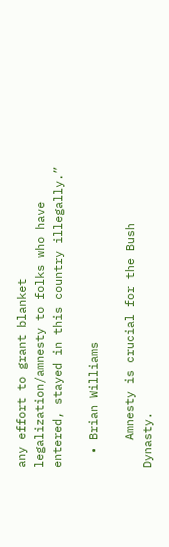any effort to grant blanket legalization/amnesty to folks who have entered, stayed in this country illegally.”

  • Brian Williams

    Amnesty is crucial for the Bush Dynasty.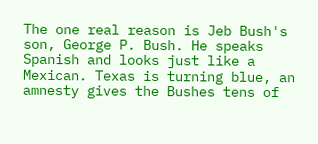The one real reason is Jeb Bush's son, George P. Bush. He speaks Spanish and looks just like a Mexican. Texas is turning blue, an amnesty gives the Bushes tens of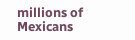millions of Mexicans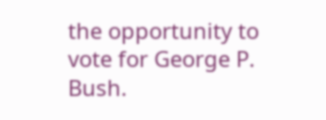the opportunity to vote for George P. Bush.